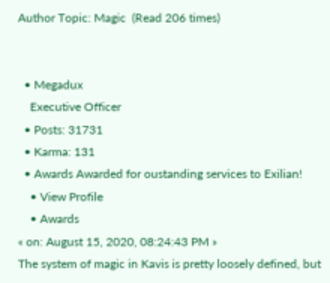Author Topic: Magic  (Read 206 times)


  • Megadux
    Executive Officer
  • Posts: 31731
  • Karma: 131
  • Awards Awarded for oustanding services to Exilian!
    • View Profile
    • Awards
« on: August 15, 2020, 08:24:43 PM »
The system of magic in Kavis is pretty loosely defined, but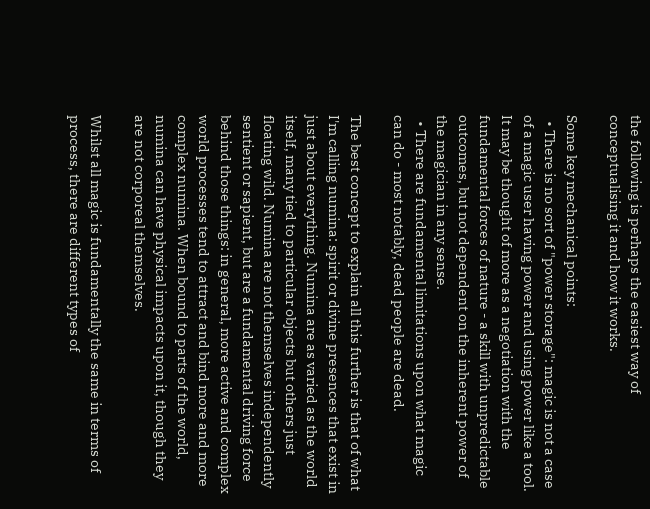the following is perhaps the easiest way of conceptualising it and how it works.

Some key mechanical points:
  • There is no sort of "power storage": magic is not a case of a magic user having power and using power like a tool. It may be thought of more as a negotiation with the fundamental forces of nature - a skill with unpredictable outcomes, but not dependent on the inherent power of the magician in any sense.
  • There are fundamental limitations upon what magic can do - most notably, dead people are dead.

The best concept to explain all this further is that of what I'm calling numina: spirit or divine presences that exist in just about everything. Numina are as varied as the world itself, many tied to particular objects but others just floating wild. Numina are not themselves independently sentient or sapient, but are a fundamental driving force behind those things: in general, more active and complex world processes tend to attract and bind more and more complex numina. When bound to parts of the world, numina can have physical impacts upon it, though they are not corporeal themselves.

Whilst all magic is fundamentally the same in terms of process, there are different types of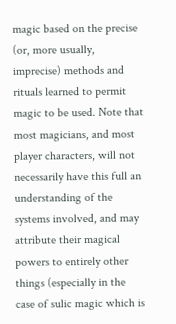magic based on the precise (or, more usually, imprecise) methods and rituals learned to permit magic to be used. Note that most magicians, and most player characters, will not necessarily have this full an understanding of the systems involved, and may attribute their magical powers to entirely other things (especially in the case of sulic magic which is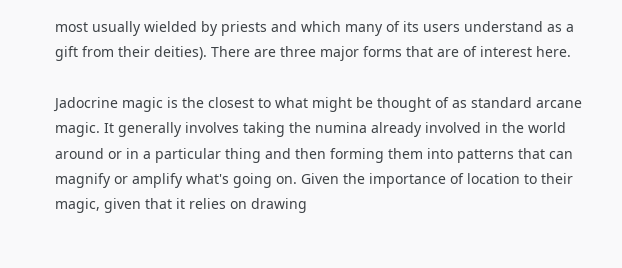most usually wielded by priests and which many of its users understand as a gift from their deities). There are three major forms that are of interest here.

Jadocrine magic is the closest to what might be thought of as standard arcane magic. It generally involves taking the numina already involved in the world around or in a particular thing and then forming them into patterns that can magnify or amplify what's going on. Given the importance of location to their magic, given that it relies on drawing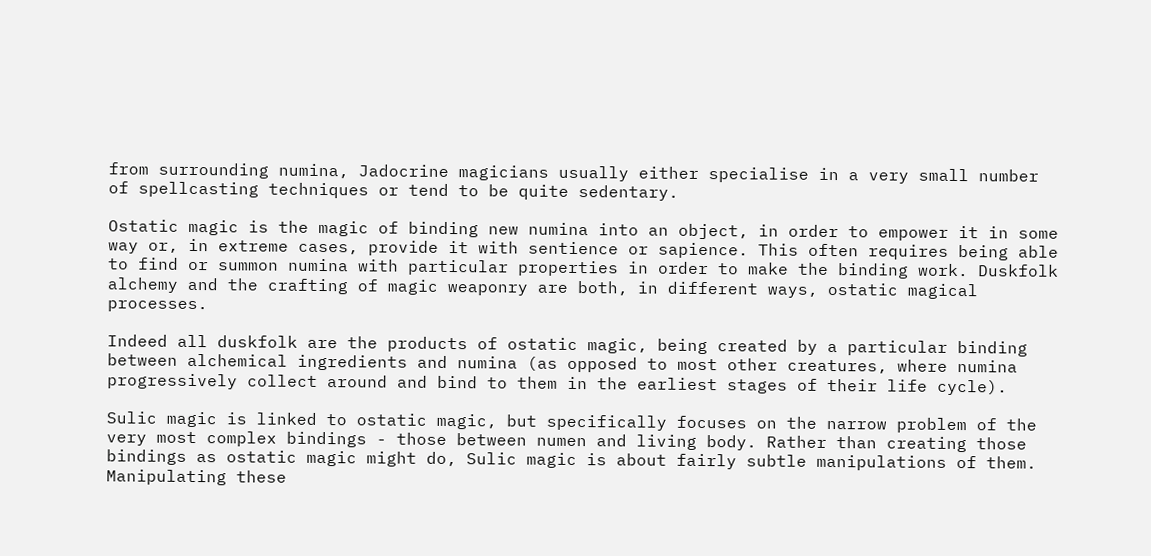from surrounding numina, Jadocrine magicians usually either specialise in a very small number of spellcasting techniques or tend to be quite sedentary.

Ostatic magic is the magic of binding new numina into an object, in order to empower it in some way or, in extreme cases, provide it with sentience or sapience. This often requires being able to find or summon numina with particular properties in order to make the binding work. Duskfolk alchemy and the crafting of magic weaponry are both, in different ways, ostatic magical processes.

Indeed all duskfolk are the products of ostatic magic, being created by a particular binding between alchemical ingredients and numina (as opposed to most other creatures, where numina progressively collect around and bind to them in the earliest stages of their life cycle).

Sulic magic is linked to ostatic magic, but specifically focuses on the narrow problem of the very most complex bindings - those between numen and living body. Rather than creating those bindings as ostatic magic might do, Sulic magic is about fairly subtle manipulations of them. Manipulating these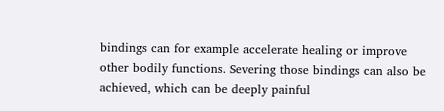bindings can for example accelerate healing or improve other bodily functions. Severing those bindings can also be achieved, which can be deeply painful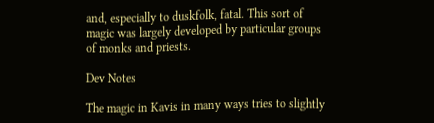and, especially to duskfolk, fatal. This sort of magic was largely developed by particular groups of monks and priests.

Dev Notes

The magic in Kavis in many ways tries to slightly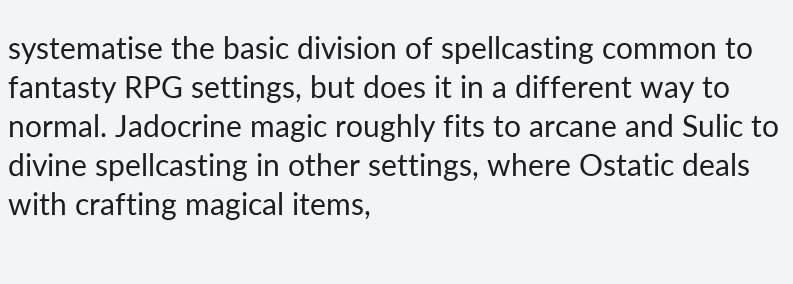systematise the basic division of spellcasting common to fantasty RPG settings, but does it in a different way to normal. Jadocrine magic roughly fits to arcane and Sulic to divine spellcasting in other settings, where Ostatic deals with crafting magical items,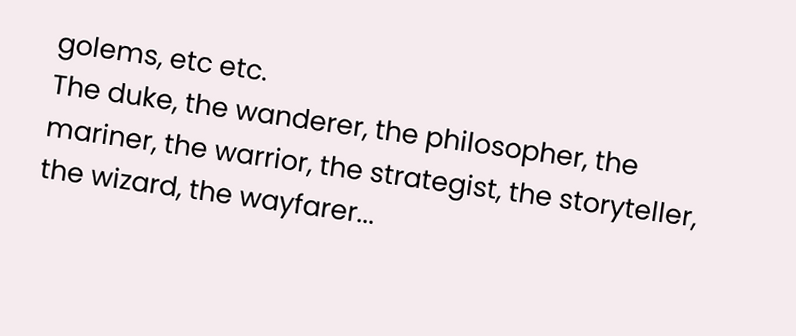golems, etc etc.
The duke, the wanderer, the philosopher, the mariner, the warrior, the strategist, the storyteller, the wizard, the wayfarer...